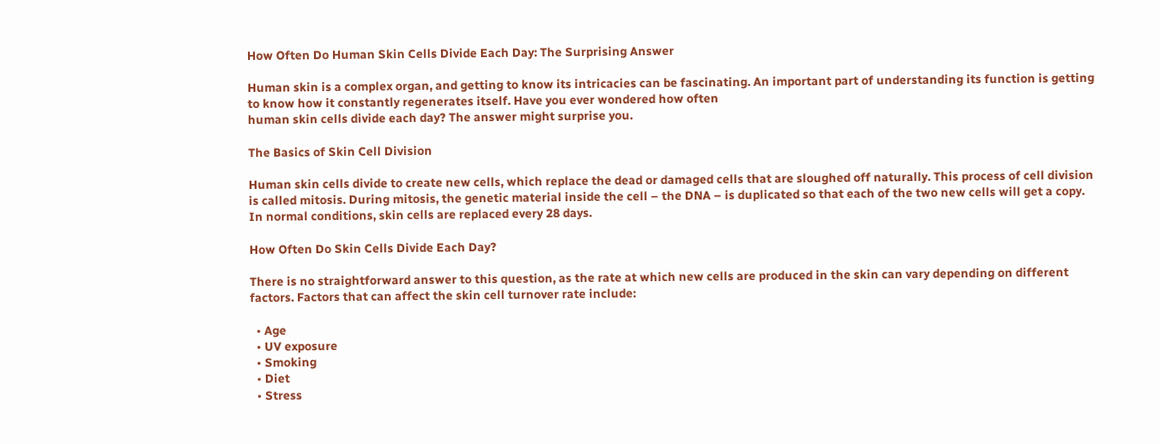How Often Do Human Skin Cells Divide Each Day: The Surprising Answer

Human skin is a complex organ, and getting to know its intricacies can be fascinating. An important part of understanding its function is getting to know how it constantly regenerates itself. Have you ever wondered how often
human skin cells divide each day? The answer might surprise you.

The Basics of Skin Cell Division

Human skin cells divide to create new cells, which replace the dead or damaged cells that are sloughed off naturally. This process of cell division is called mitosis. During mitosis, the genetic material inside the cell – the DNA – is duplicated so that each of the two new cells will get a copy. In normal conditions, skin cells are replaced every 28 days.

How Often Do Skin Cells Divide Each Day?

There is no straightforward answer to this question, as the rate at which new cells are produced in the skin can vary depending on different factors. Factors that can affect the skin cell turnover rate include:

  • Age
  • UV exposure
  • Smoking
  • Diet
  • Stress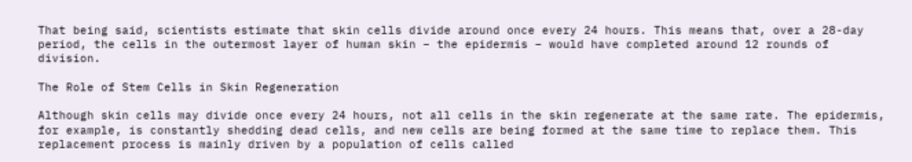That being said, scientists estimate that skin cells divide around once every 24 hours. This means that, over a 28-day period, the cells in the outermost layer of human skin – the epidermis – would have completed around 12 rounds of division.

The Role of Stem Cells in Skin Regeneration

Although skin cells may divide once every 24 hours, not all cells in the skin regenerate at the same rate. The epidermis, for example, is constantly shedding dead cells, and new cells are being formed at the same time to replace them. This replacement process is mainly driven by a population of cells called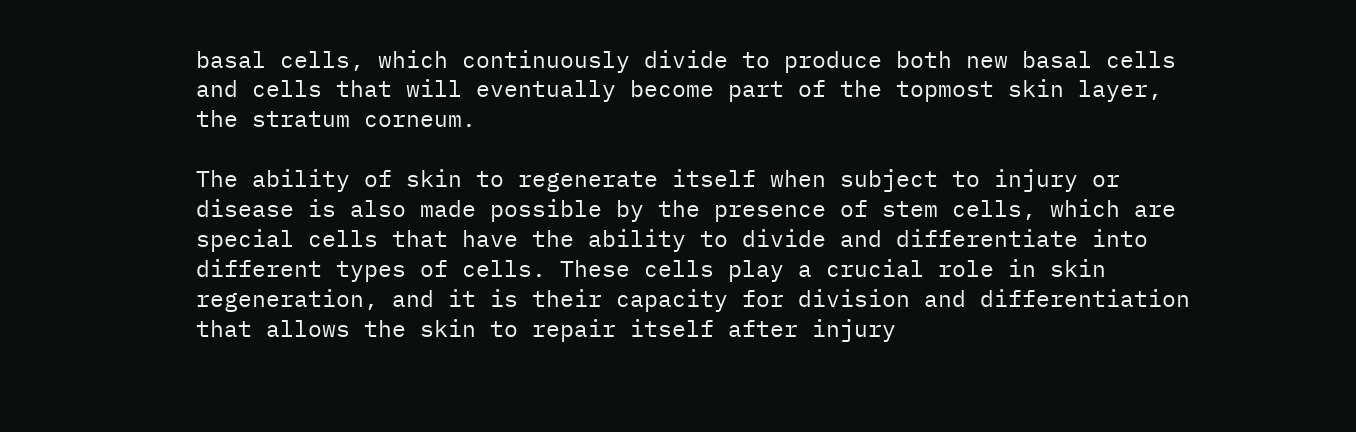basal cells, which continuously divide to produce both new basal cells and cells that will eventually become part of the topmost skin layer, the stratum corneum.

The ability of skin to regenerate itself when subject to injury or disease is also made possible by the presence of stem cells, which are special cells that have the ability to divide and differentiate into different types of cells. These cells play a crucial role in skin regeneration, and it is their capacity for division and differentiation that allows the skin to repair itself after injury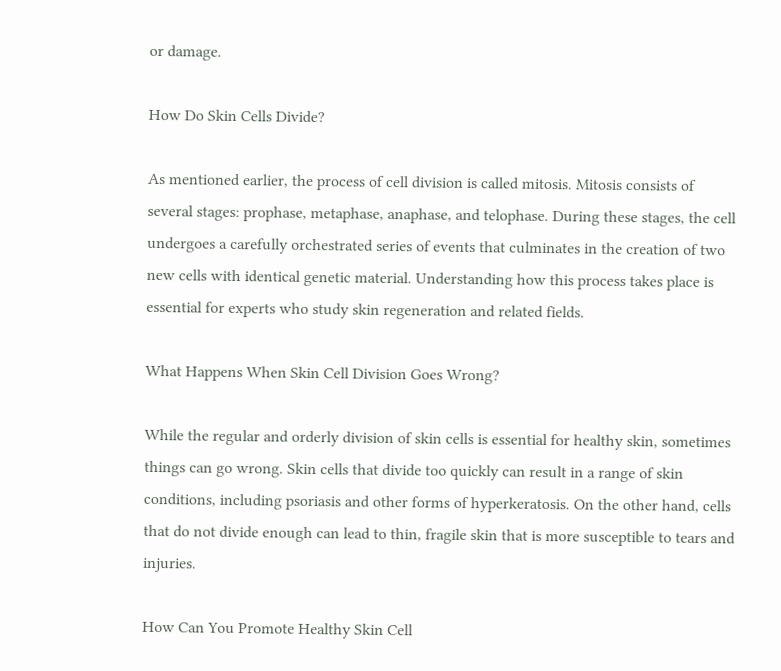or damage.

How Do Skin Cells Divide?

As mentioned earlier, the process of cell division is called mitosis. Mitosis consists of several stages: prophase, metaphase, anaphase, and telophase. During these stages, the cell undergoes a carefully orchestrated series of events that culminates in the creation of two new cells with identical genetic material. Understanding how this process takes place is essential for experts who study skin regeneration and related fields.

What Happens When Skin Cell Division Goes Wrong?

While the regular and orderly division of skin cells is essential for healthy skin, sometimes things can go wrong. Skin cells that divide too quickly can result in a range of skin conditions, including psoriasis and other forms of hyperkeratosis. On the other hand, cells that do not divide enough can lead to thin, fragile skin that is more susceptible to tears and injuries.

How Can You Promote Healthy Skin Cell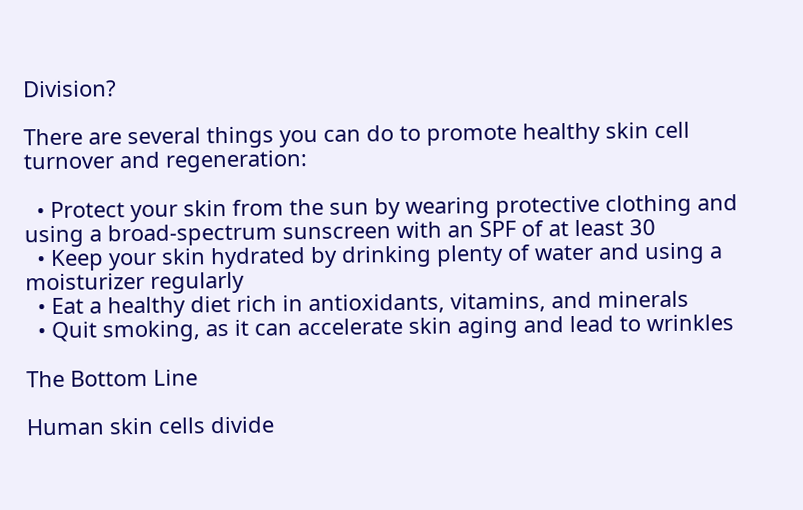Division?

There are several things you can do to promote healthy skin cell turnover and regeneration:

  • Protect your skin from the sun by wearing protective clothing and using a broad-spectrum sunscreen with an SPF of at least 30
  • Keep your skin hydrated by drinking plenty of water and using a moisturizer regularly
  • Eat a healthy diet rich in antioxidants, vitamins, and minerals
  • Quit smoking, as it can accelerate skin aging and lead to wrinkles

The Bottom Line

Human skin cells divide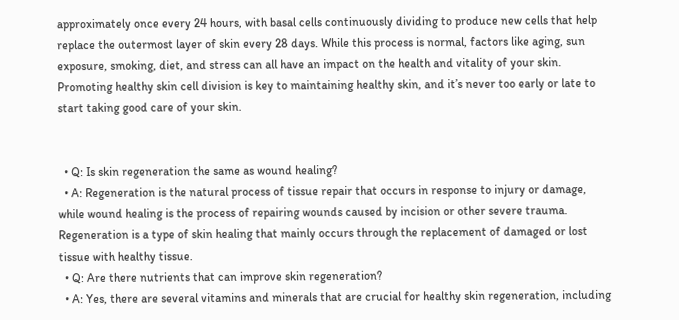approximately once every 24 hours, with basal cells continuously dividing to produce new cells that help replace the outermost layer of skin every 28 days. While this process is normal, factors like aging, sun exposure, smoking, diet, and stress can all have an impact on the health and vitality of your skin. Promoting healthy skin cell division is key to maintaining healthy skin, and it’s never too early or late to start taking good care of your skin.


  • Q: Is skin regeneration the same as wound healing?
  • A: Regeneration is the natural process of tissue repair that occurs in response to injury or damage, while wound healing is the process of repairing wounds caused by incision or other severe trauma. Regeneration is a type of skin healing that mainly occurs through the replacement of damaged or lost tissue with healthy tissue.
  • Q: Are there nutrients that can improve skin regeneration?
  • A: Yes, there are several vitamins and minerals that are crucial for healthy skin regeneration, including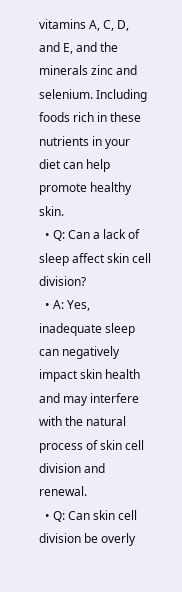vitamins A, C, D, and E, and the minerals zinc and selenium. Including foods rich in these nutrients in your diet can help promote healthy skin.
  • Q: Can a lack of sleep affect skin cell division?
  • A: Yes, inadequate sleep can negatively impact skin health and may interfere with the natural process of skin cell division and renewal.
  • Q: Can skin cell division be overly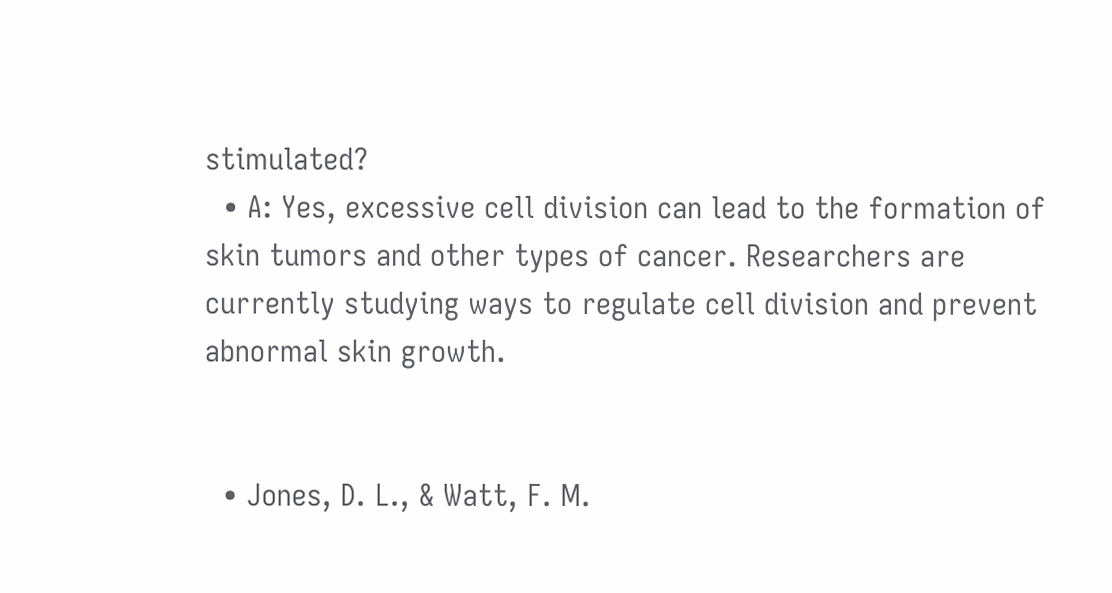stimulated?
  • A: Yes, excessive cell division can lead to the formation of skin tumors and other types of cancer. Researchers are currently studying ways to regulate cell division and prevent abnormal skin growth.


  • Jones, D. L., & Watt, F. M.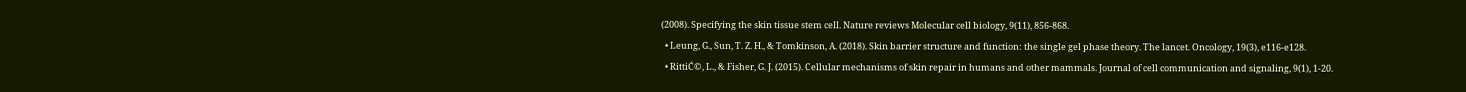(2008). Specifying the skin tissue stem cell. Nature reviews Molecular cell biology, 9(11), 856-868.
  • Leung, G., Sun, T. Z. H., & Tomkinson, A. (2018). Skin barrier structure and function: the single gel phase theory. The lancet. Oncology, 19(3), e116-e128.
  • RittiĆ©, L., & Fisher, G. J. (2015). Cellular mechanisms of skin repair in humans and other mammals. Journal of cell communication and signaling, 9(1), 1-20.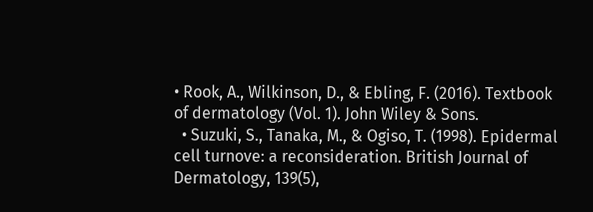• Rook, A., Wilkinson, D., & Ebling, F. (2016). Textbook of dermatology (Vol. 1). John Wiley & Sons.
  • Suzuki, S., Tanaka, M., & Ogiso, T. (1998). Epidermal cell turnove: a reconsideration. British Journal of Dermatology, 139(5),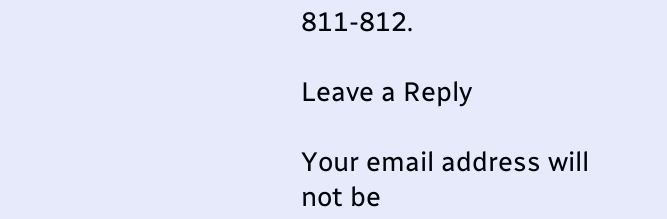811-812.

Leave a Reply

Your email address will not be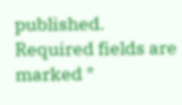published. Required fields are marked *